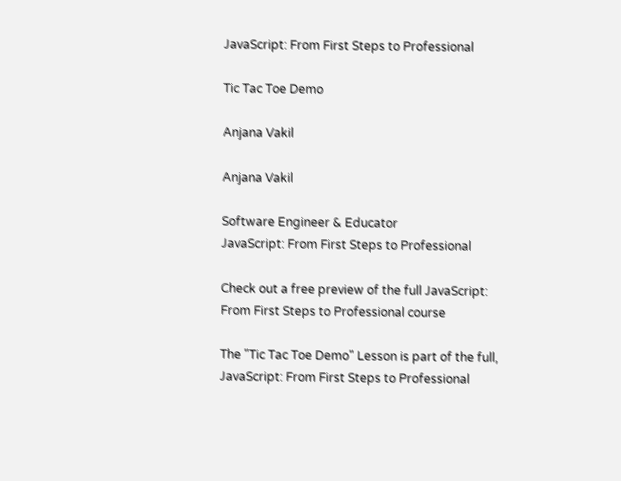JavaScript: From First Steps to Professional

Tic Tac Toe Demo

Anjana Vakil

Anjana Vakil

Software Engineer & Educator
JavaScript: From First Steps to Professional

Check out a free preview of the full JavaScript: From First Steps to Professional course

The "Tic Tac Toe Demo" Lesson is part of the full, JavaScript: From First Steps to Professional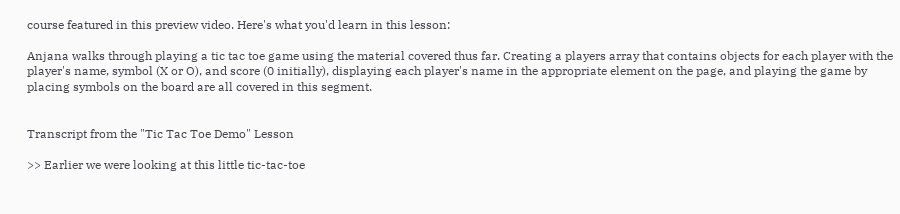course featured in this preview video. Here's what you'd learn in this lesson:

Anjana walks through playing a tic tac toe game using the material covered thus far. Creating a players array that contains objects for each player with the player's name, symbol (X or O), and score (0 initially), displaying each player's name in the appropriate element on the page, and playing the game by placing symbols on the board are all covered in this segment.


Transcript from the "Tic Tac Toe Demo" Lesson

>> Earlier we were looking at this little tic-tac-toe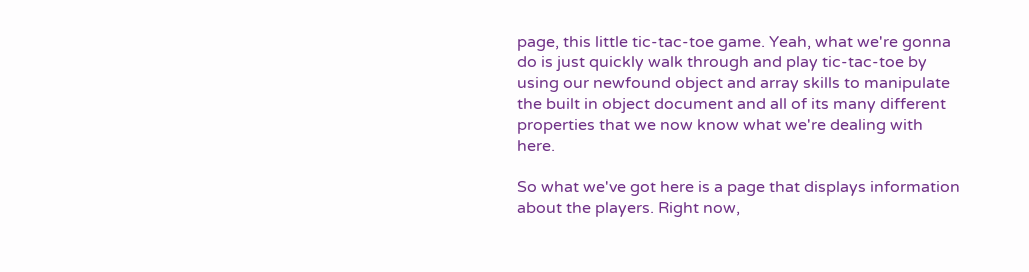page, this little tic-tac-toe game. Yeah, what we're gonna do is just quickly walk through and play tic-tac-toe by using our newfound object and array skills to manipulate the built in object document and all of its many different properties that we now know what we're dealing with here.

So what we've got here is a page that displays information about the players. Right now,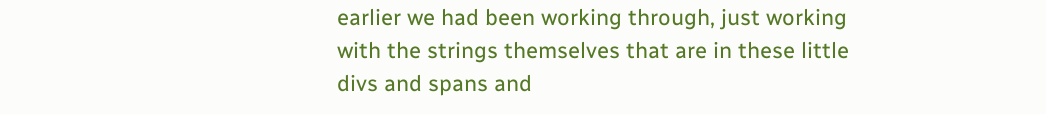earlier we had been working through, just working with the strings themselves that are in these little divs and spans and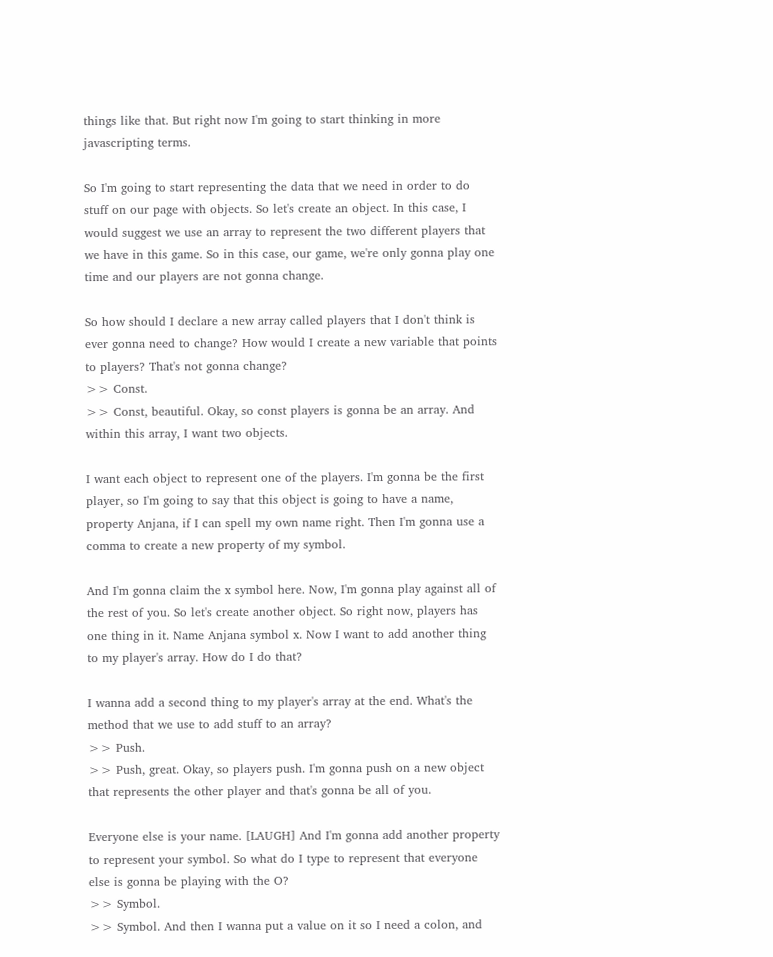things like that. But right now I'm going to start thinking in more javascripting terms.

So I'm going to start representing the data that we need in order to do stuff on our page with objects. So let's create an object. In this case, I would suggest we use an array to represent the two different players that we have in this game. So in this case, our game, we're only gonna play one time and our players are not gonna change.

So how should I declare a new array called players that I don't think is ever gonna need to change? How would I create a new variable that points to players? That's not gonna change?
>> Const.
>> Const, beautiful. Okay, so const players is gonna be an array. And within this array, I want two objects.

I want each object to represent one of the players. I'm gonna be the first player, so I'm going to say that this object is going to have a name, property Anjana, if I can spell my own name right. Then I'm gonna use a comma to create a new property of my symbol.

And I'm gonna claim the x symbol here. Now, I'm gonna play against all of the rest of you. So let's create another object. So right now, players has one thing in it. Name Anjana symbol x. Now I want to add another thing to my player's array. How do I do that?

I wanna add a second thing to my player's array at the end. What's the method that we use to add stuff to an array?
>> Push.
>> Push, great. Okay, so players push. I'm gonna push on a new object that represents the other player and that's gonna be all of you.

Everyone else is your name. [LAUGH] And I'm gonna add another property to represent your symbol. So what do I type to represent that everyone else is gonna be playing with the O?
>> Symbol.
>> Symbol. And then I wanna put a value on it so I need a colon, and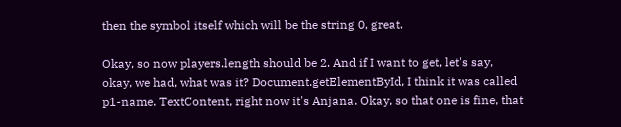then the symbol itself which will be the string 0, great.

Okay, so now players.length should be 2. And if I want to get, let's say, okay, we had, what was it? Document.getElementById, I think it was called p1-name. TextContent, right now it's Anjana. Okay, so that one is fine, that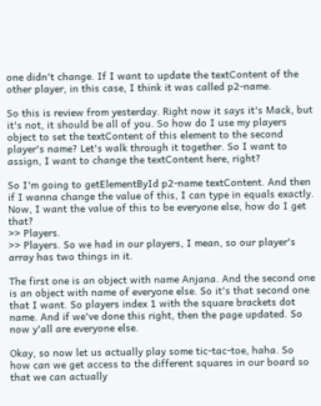one didn't change. If I want to update the textContent of the other player, in this case, I think it was called p2-name.

So this is review from yesterday. Right now it says it's Mack, but it's not, it should be all of you. So how do I use my players object to set the textContent of this element to the second player's name? Let's walk through it together. So I want to assign, I want to change the textContent here, right?

So I'm going to getElementById p2-name textContent. And then if I wanna change the value of this, I can type in equals exactly. Now, I want the value of this to be everyone else, how do I get that?
>> Players.
>> Players. So we had in our players, I mean, so our player's array has two things in it.

The first one is an object with name Anjana. And the second one is an object with name of everyone else. So it's that second one that I want. So players index 1 with the square brackets dot name. And if we've done this right, then the page updated. So now y'all are everyone else.

Okay, so now let us actually play some tic-tac-toe, haha. So how can we get access to the different squares in our board so that we can actually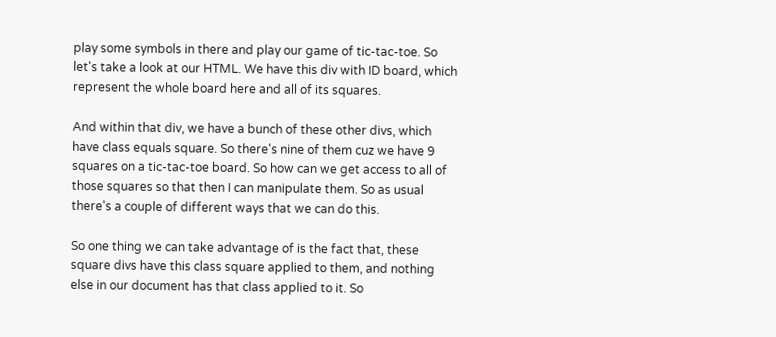play some symbols in there and play our game of tic-tac-toe. So let's take a look at our HTML. We have this div with ID board, which represent the whole board here and all of its squares.

And within that div, we have a bunch of these other divs, which have class equals square. So there's nine of them cuz we have 9 squares on a tic-tac-toe board. So how can we get access to all of those squares so that then I can manipulate them. So as usual there's a couple of different ways that we can do this.

So one thing we can take advantage of is the fact that, these square divs have this class square applied to them, and nothing else in our document has that class applied to it. So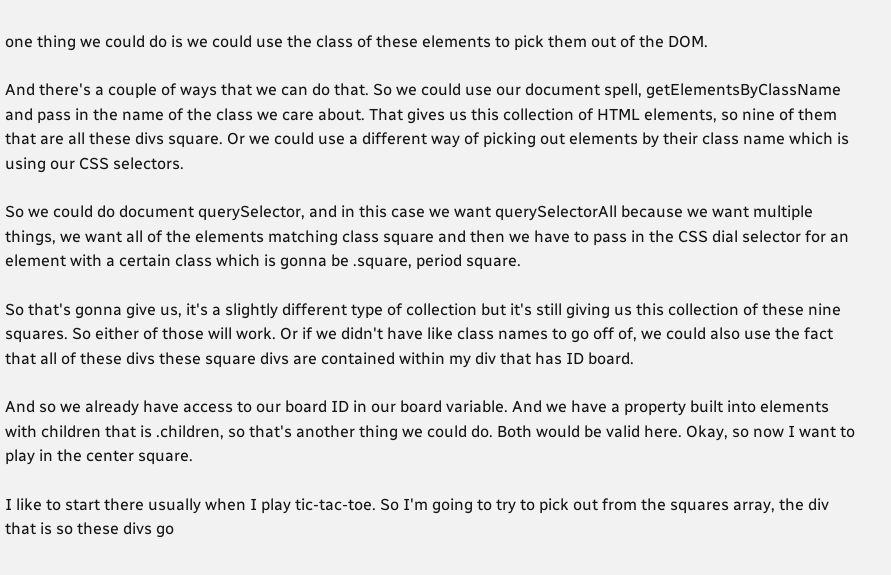one thing we could do is we could use the class of these elements to pick them out of the DOM.

And there's a couple of ways that we can do that. So we could use our document spell, getElementsByClassName and pass in the name of the class we care about. That gives us this collection of HTML elements, so nine of them that are all these divs square. Or we could use a different way of picking out elements by their class name which is using our CSS selectors.

So we could do document querySelector, and in this case we want querySelectorAll because we want multiple things, we want all of the elements matching class square and then we have to pass in the CSS dial selector for an element with a certain class which is gonna be .square, period square.

So that's gonna give us, it's a slightly different type of collection but it's still giving us this collection of these nine squares. So either of those will work. Or if we didn't have like class names to go off of, we could also use the fact that all of these divs these square divs are contained within my div that has ID board.

And so we already have access to our board ID in our board variable. And we have a property built into elements with children that is .children, so that's another thing we could do. Both would be valid here. Okay, so now I want to play in the center square.

I like to start there usually when I play tic-tac-toe. So I'm going to try to pick out from the squares array, the div that is so these divs go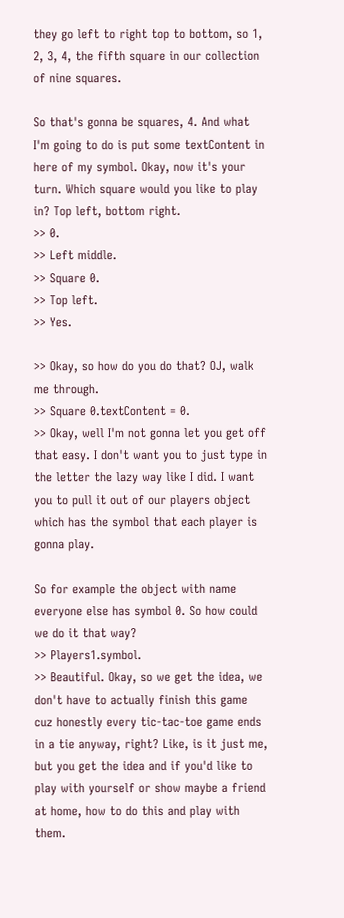they go left to right top to bottom, so 1, 2, 3, 4, the fifth square in our collection of nine squares.

So that's gonna be squares, 4. And what I'm going to do is put some textContent in here of my symbol. Okay, now it's your turn. Which square would you like to play in? Top left, bottom right.
>> 0.
>> Left middle.
>> Square 0.
>> Top left.
>> Yes.

>> Okay, so how do you do that? OJ, walk me through.
>> Square 0.textContent = 0.
>> Okay, well I'm not gonna let you get off that easy. I don't want you to just type in the letter the lazy way like I did. I want you to pull it out of our players object which has the symbol that each player is gonna play.

So for example the object with name everyone else has symbol 0. So how could we do it that way?
>> Players1.symbol.
>> Beautiful. Okay, so we get the idea, we don't have to actually finish this game cuz honestly every tic-tac-toe game ends in a tie anyway, right? Like, is it just me, but you get the idea and if you'd like to play with yourself or show maybe a friend at home, how to do this and play with them.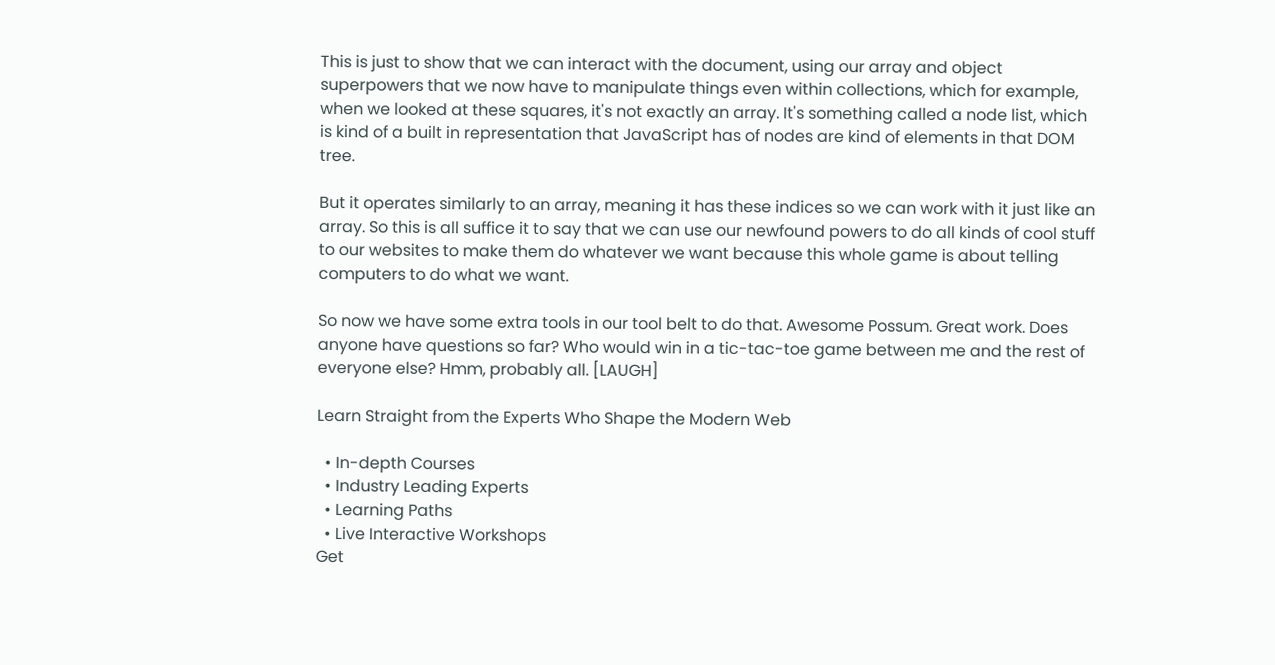This is just to show that we can interact with the document, using our array and object superpowers that we now have to manipulate things even within collections, which for example, when we looked at these squares, it's not exactly an array. It's something called a node list, which is kind of a built in representation that JavaScript has of nodes are kind of elements in that DOM tree.

But it operates similarly to an array, meaning it has these indices so we can work with it just like an array. So this is all suffice it to say that we can use our newfound powers to do all kinds of cool stuff to our websites to make them do whatever we want because this whole game is about telling computers to do what we want.

So now we have some extra tools in our tool belt to do that. Awesome Possum. Great work. Does anyone have questions so far? Who would win in a tic-tac-toe game between me and the rest of everyone else? Hmm, probably all. [LAUGH]

Learn Straight from the Experts Who Shape the Modern Web

  • In-depth Courses
  • Industry Leading Experts
  • Learning Paths
  • Live Interactive Workshops
Get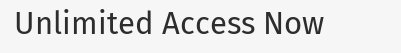Unlimited Access Now